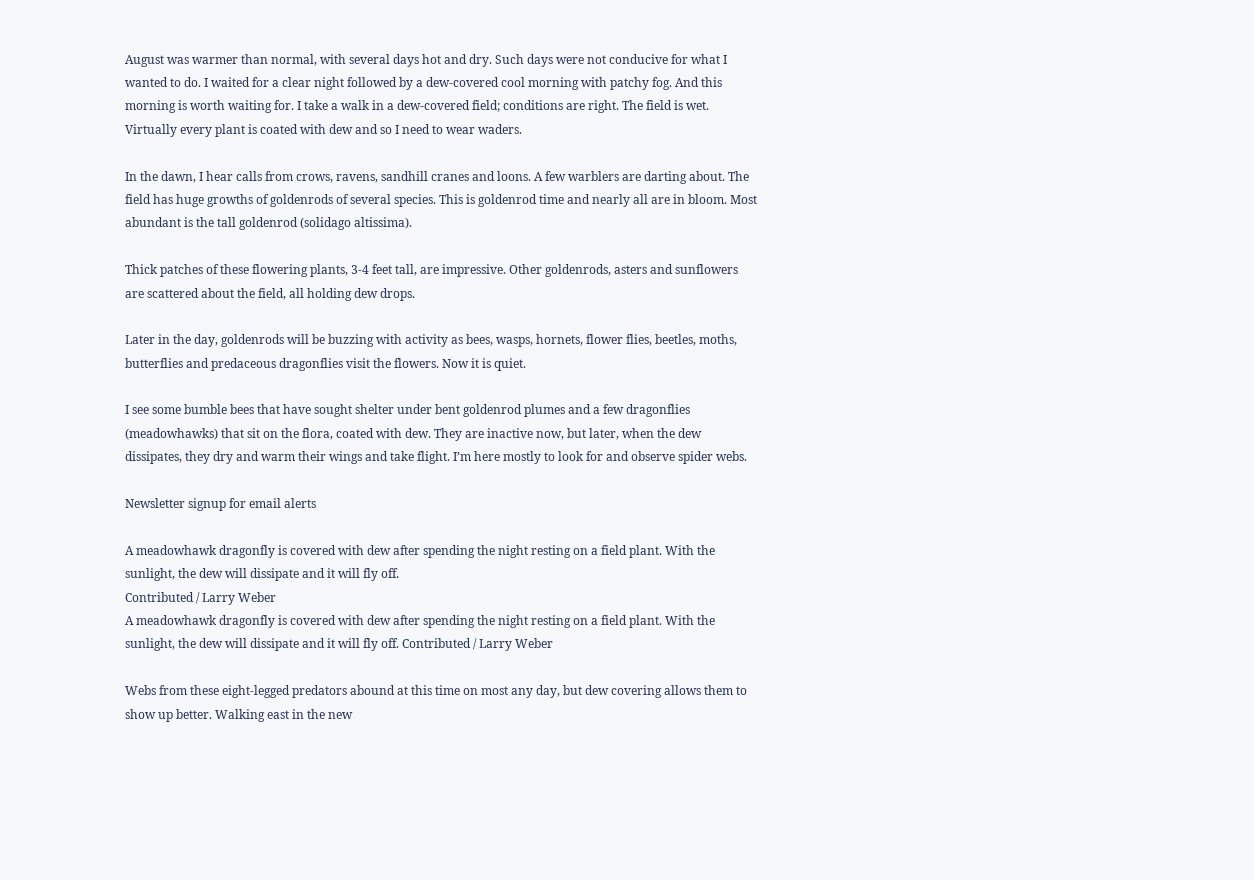August was warmer than normal, with several days hot and dry. Such days were not conducive for what I wanted to do. I waited for a clear night followed by a dew-covered cool morning with patchy fog. And this morning is worth waiting for. I take a walk in a dew-covered field; conditions are right. The field is wet. Virtually every plant is coated with dew and so I need to wear waders.

In the dawn, I hear calls from crows, ravens, sandhill cranes and loons. A few warblers are darting about. The field has huge growths of goldenrods of several species. This is goldenrod time and nearly all are in bloom. Most abundant is the tall goldenrod (solidago altissima).

Thick patches of these flowering plants, 3-4 feet tall, are impressive. Other goldenrods, asters and sunflowers are scattered about the field, all holding dew drops.

Later in the day, goldenrods will be buzzing with activity as bees, wasps, hornets, flower flies, beetles, moths, butterflies and predaceous dragonflies visit the flowers. Now it is quiet.

I see some bumble bees that have sought shelter under bent goldenrod plumes and a few dragonflies (meadowhawks) that sit on the flora, coated with dew. They are inactive now, but later, when the dew dissipates, they dry and warm their wings and take flight. I’m here mostly to look for and observe spider webs.

Newsletter signup for email alerts

A meadowhawk dragonfly is covered with dew after spending the night resting on a field plant. With the sunlight, the dew will dissipate and it will fly off.
Contributed / Larry Weber
A meadowhawk dragonfly is covered with dew after spending the night resting on a field plant. With the sunlight, the dew will dissipate and it will fly off. Contributed / Larry Weber

Webs from these eight-legged predators abound at this time on most any day, but dew covering allows them to show up better. Walking east in the new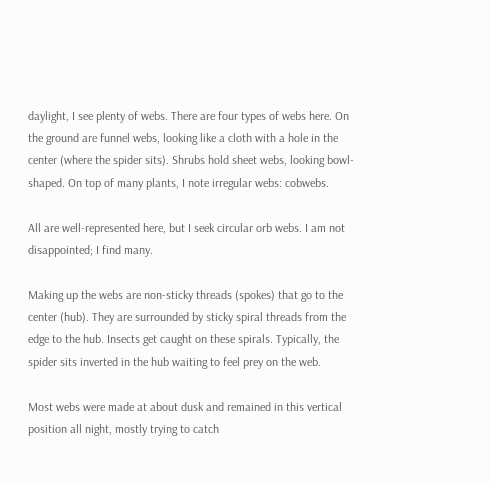daylight, I see plenty of webs. There are four types of webs here. On the ground are funnel webs, looking like a cloth with a hole in the center (where the spider sits). Shrubs hold sheet webs, looking bowl-shaped. On top of many plants, I note irregular webs: cobwebs.

All are well-represented here, but I seek circular orb webs. I am not disappointed; I find many.

Making up the webs are non-sticky threads (spokes) that go to the center (hub). They are surrounded by sticky spiral threads from the edge to the hub. Insects get caught on these spirals. Typically, the spider sits inverted in the hub waiting to feel prey on the web.

Most webs were made at about dusk and remained in this vertical position all night, mostly trying to catch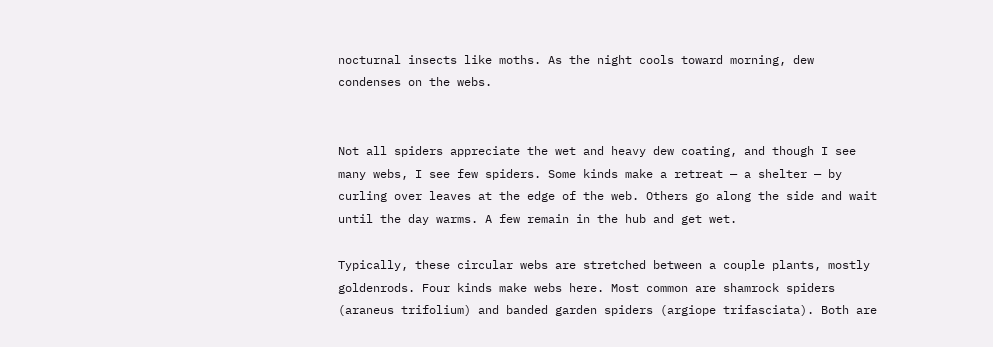nocturnal insects like moths. As the night cools toward morning, dew condenses on the webs.


Not all spiders appreciate the wet and heavy dew coating, and though I see many webs, I see few spiders. Some kinds make a retreat — a shelter — by curling over leaves at the edge of the web. Others go along the side and wait until the day warms. A few remain in the hub and get wet.

Typically, these circular webs are stretched between a couple plants, mostly goldenrods. Four kinds make webs here. Most common are shamrock spiders (araneus trifolium) and banded garden spiders (argiope trifasciata). Both are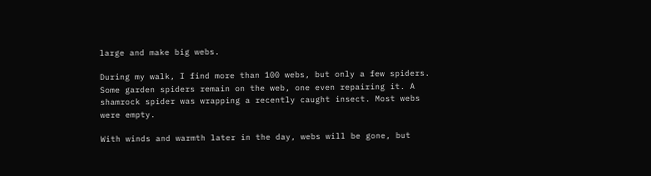large and make big webs.

During my walk, I find more than 100 webs, but only a few spiders. Some garden spiders remain on the web, one even repairing it. A shamrock spider was wrapping a recently caught insect. Most webs were empty.

With winds and warmth later in the day, webs will be gone, but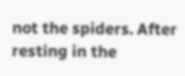not the spiders. After resting in the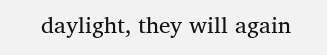daylight, they will again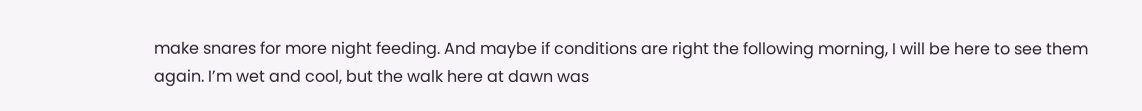make snares for more night feeding. And maybe if conditions are right the following morning, I will be here to see them again. I’m wet and cool, but the walk here at dawn was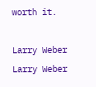worth it.

Larry Weber
Larry Weber